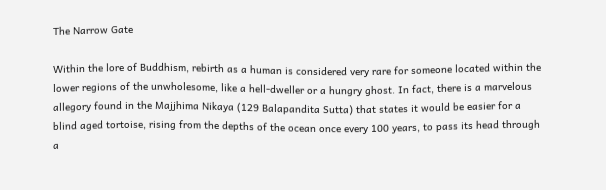The Narrow Gate

Within the lore of Buddhism, rebirth as a human is considered very rare for someone located within the lower regions of the unwholesome, like a hell-dweller or a hungry ghost. In fact, there is a marvelous allegory found in the Majjhima Nikaya (129 Balapandita Sutta) that states it would be easier for a blind aged tortoise, rising from the depths of the ocean once every 100 years, to pass its head through a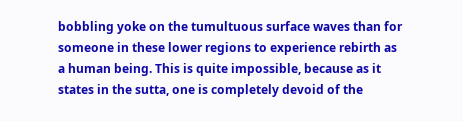bobbling yoke on the tumultuous surface waves than for someone in these lower regions to experience rebirth as a human being. This is quite impossible, because as it states in the sutta, one is completely devoid of the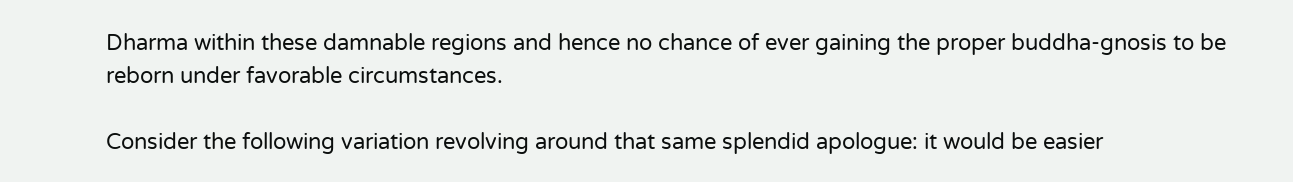Dharma within these damnable regions and hence no chance of ever gaining the proper buddha-gnosis to be reborn under favorable circumstances.

Consider the following variation revolving around that same splendid apologue: it would be easier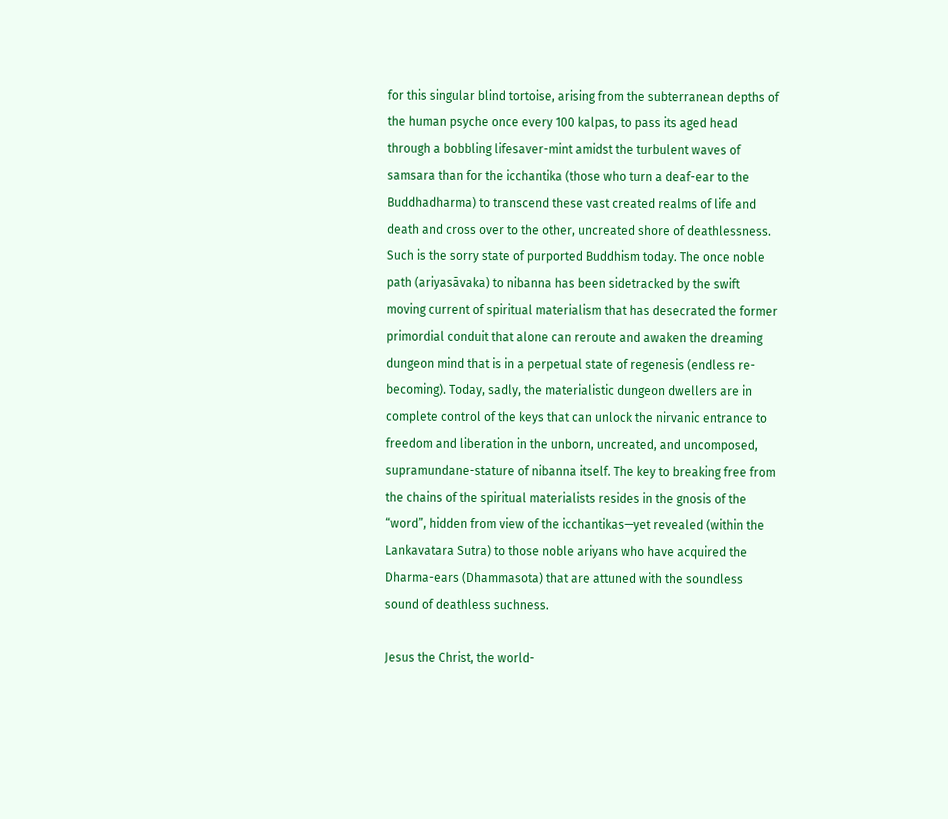for this singular blind tortoise, arising from the subterranean depths of the human psyche once every 100 kalpas, to pass its aged head through a bobbling lifesaver-mint amidst the turbulent waves of samsara than for the icchantika (those who turn a deaf-ear to the Buddhadharma) to transcend these vast created realms of life and death and cross over to the other, uncreated shore of deathlessness. Such is the sorry state of purported Buddhism today. The once noble path (ariyasāvaka) to nibanna has been sidetracked by the swift moving current of spiritual materialism that has desecrated the former primordial conduit that alone can reroute and awaken the dreaming dungeon mind that is in a perpetual state of regenesis (endless re-becoming). Today, sadly, the materialistic dungeon dwellers are in complete control of the keys that can unlock the nirvanic entrance to freedom and liberation in the unborn, uncreated, and uncomposed, supramundane-stature of nibanna itself. The key to breaking free from the chains of the spiritual materialists resides in the gnosis of the “word”, hidden from view of the icchantikas—yet revealed (within the Lankavatara Sutra) to those noble ariyans who have acquired the Dharma-ears (Dhammasota) that are attuned with the soundless sound of deathless suchness.

Jesus the Christ, the world-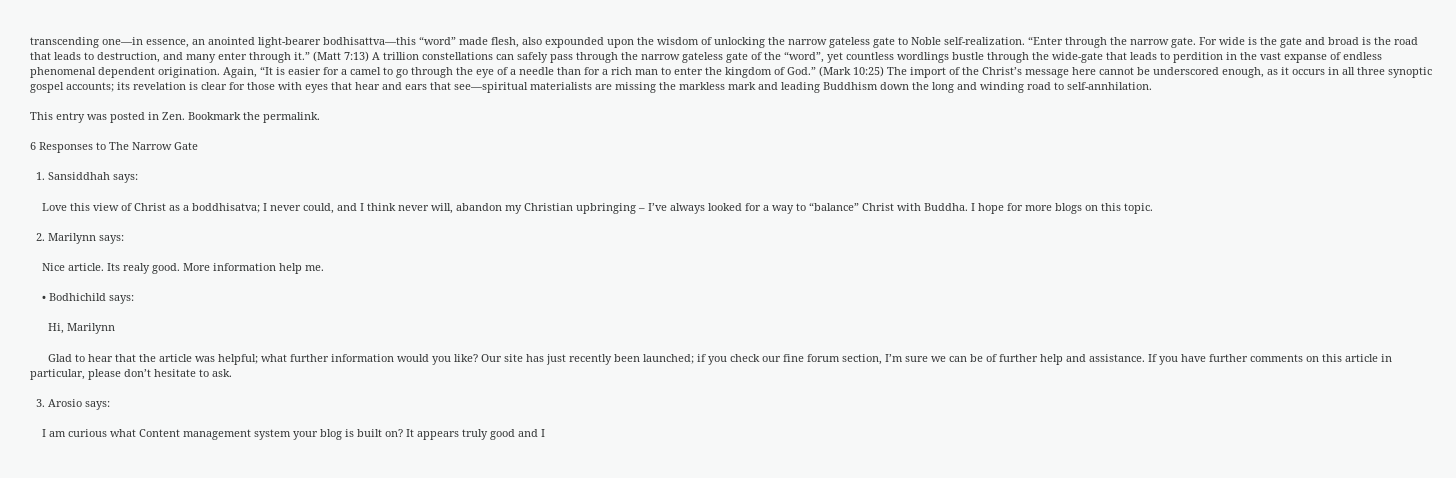transcending one—in essence, an anointed light-bearer bodhisattva—this “word” made flesh, also expounded upon the wisdom of unlocking the narrow gateless gate to Noble self-realization. “Enter through the narrow gate. For wide is the gate and broad is the road that leads to destruction, and many enter through it.” (Matt 7:13) A trillion constellations can safely pass through the narrow gateless gate of the “word”, yet countless wordlings bustle through the wide-gate that leads to perdition in the vast expanse of endless phenomenal dependent origination. Again, “It is easier for a camel to go through the eye of a needle than for a rich man to enter the kingdom of God.” (Mark 10:25) The import of the Christ’s message here cannot be underscored enough, as it occurs in all three synoptic gospel accounts; its revelation is clear for those with eyes that hear and ears that see—spiritual materialists are missing the markless mark and leading Buddhism down the long and winding road to self-annhilation.

This entry was posted in Zen. Bookmark the permalink.

6 Responses to The Narrow Gate

  1. Sansiddhah says:

    Love this view of Christ as a boddhisatva; I never could, and I think never will, abandon my Christian upbringing – I’ve always looked for a way to “balance” Christ with Buddha. I hope for more blogs on this topic.

  2. Marilynn says:

    Nice article. Its realy good. More information help me.

    • Bodhichild says:

      Hi, Marilynn

      Glad to hear that the article was helpful; what further information would you like? Our site has just recently been launched; if you check our fine forum section, I’m sure we can be of further help and assistance. If you have further comments on this article in particular, please don’t hesitate to ask.

  3. Arosio says:

    I am curious what Content management system your blog is built on? It appears truly good and I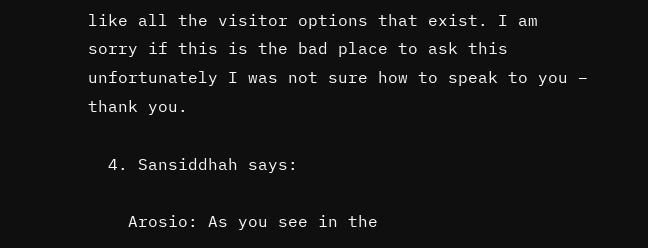like all the visitor options that exist. I am sorry if this is the bad place to ask this unfortunately I was not sure how to speak to you – thank you.

  4. Sansiddhah says:

    Arosio: As you see in the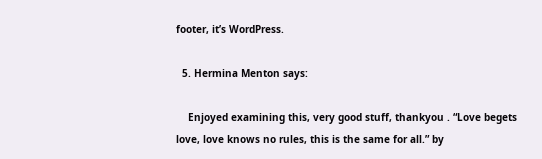footer, it’s WordPress.

  5. Hermina Menton says:

    Enjoyed examining this, very good stuff, thankyou . “Love begets love, love knows no rules, this is the same for all.” by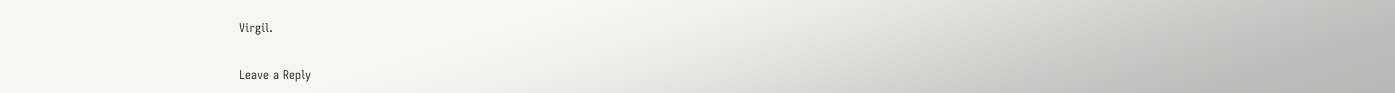Virgil.

Leave a Reply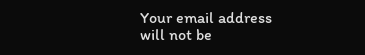Your email address will not be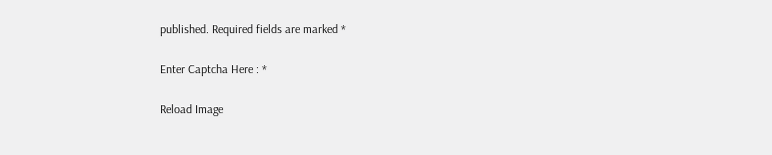published. Required fields are marked *

Enter Captcha Here : *

Reload Image